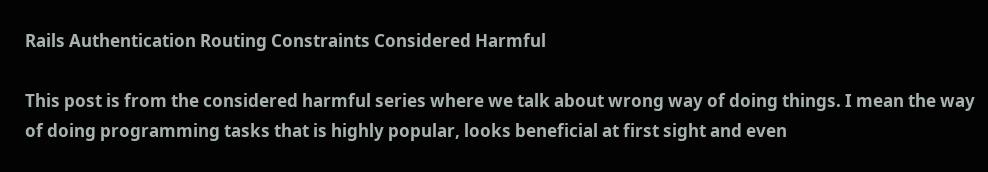Rails Authentication Routing Constraints Considered Harmful

This post is from the considered harmful series where we talk about wrong way of doing things. I mean the way of doing programming tasks that is highly popular, looks beneficial at first sight and even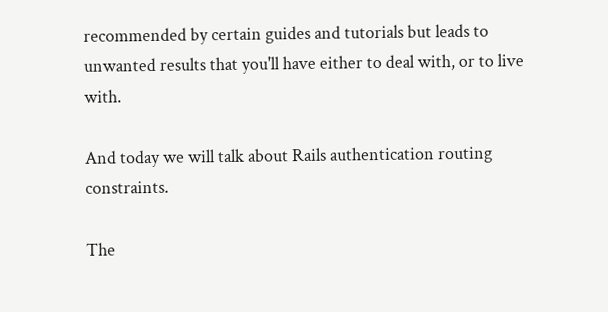recommended by certain guides and tutorials but leads to unwanted results that you'll have either to deal with, or to live with.

And today we will talk about Rails authentication routing constraints.

The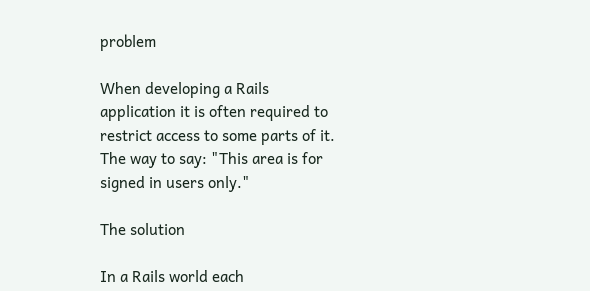problem

When developing a Rails application it is often required to restrict access to some parts of it. The way to say: "This area is for signed in users only."

The solution

In a Rails world each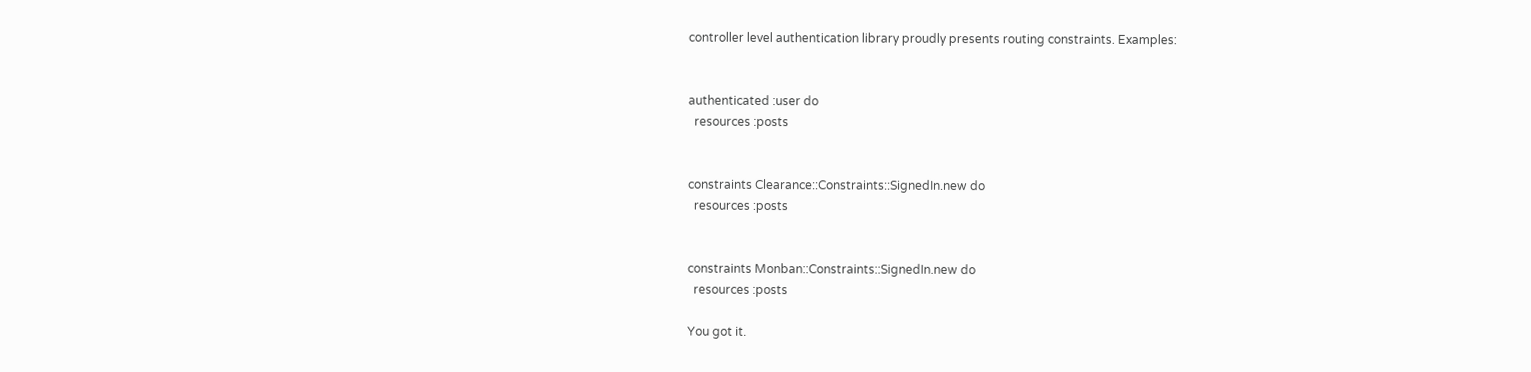controller level authentication library proudly presents routing constraints. Examples:


authenticated :user do
  resources :posts


constraints Clearance::Constraints::SignedIn.new do
  resources :posts


constraints Monban::Constraints::SignedIn.new do
  resources :posts

You got it.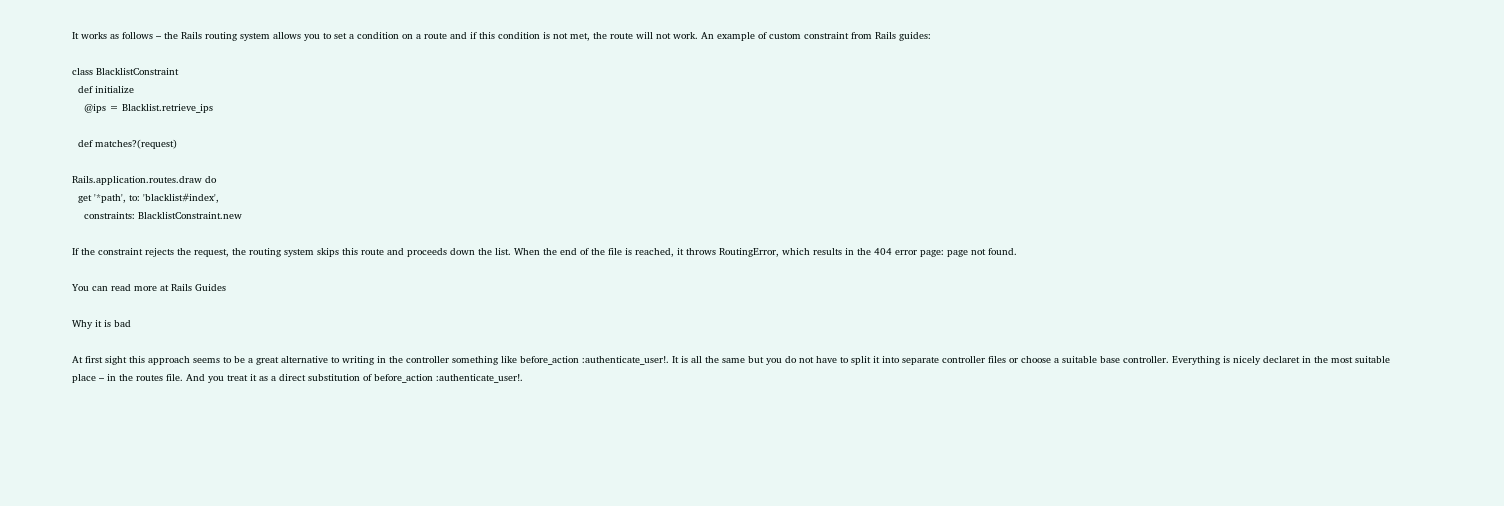It works as follows – the Rails routing system allows you to set a condition on a route and if this condition is not met, the route will not work. An example of custom constraint from Rails guides:

class BlacklistConstraint
  def initialize
    @ips = Blacklist.retrieve_ips

  def matches?(request)

Rails.application.routes.draw do
  get '*path', to: 'blacklist#index',
    constraints: BlacklistConstraint.new

If the constraint rejects the request, the routing system skips this route and proceeds down the list. When the end of the file is reached, it throws RoutingError, which results in the 404 error page: page not found.

You can read more at Rails Guides

Why it is bad

At first sight this approach seems to be a great alternative to writing in the controller something like before_action :authenticate_user!. It is all the same but you do not have to split it into separate controller files or choose a suitable base controller. Everything is nicely declaret in the most suitable place – in the routes file. And you treat it as a direct substitution of before_action :authenticate_user!.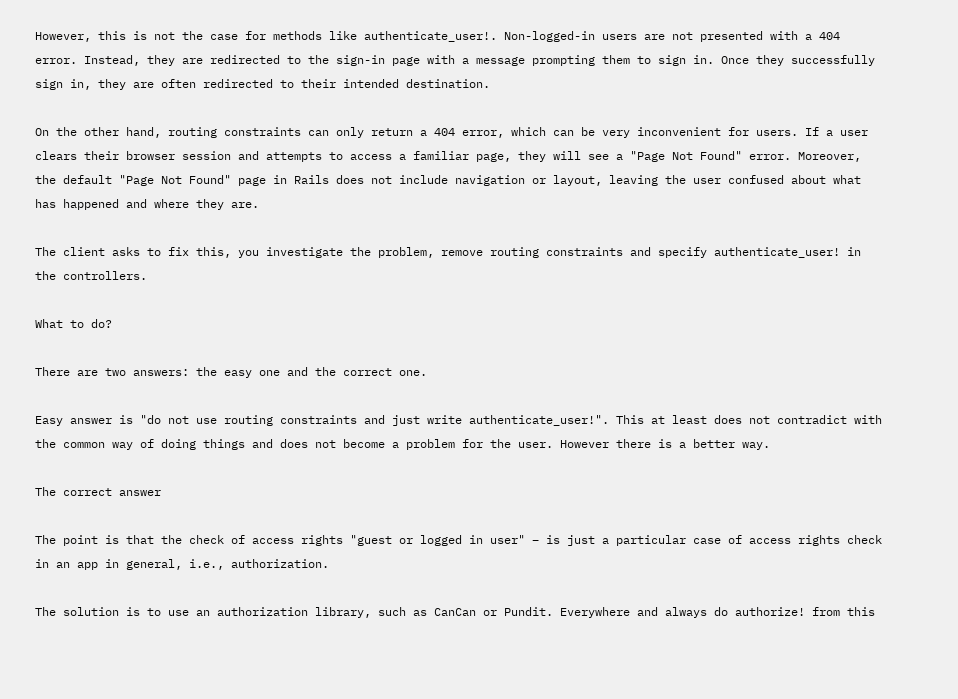However, this is not the case for methods like authenticate_user!. Non-logged-in users are not presented with a 404 error. Instead, they are redirected to the sign-in page with a message prompting them to sign in. Once they successfully sign in, they are often redirected to their intended destination.

On the other hand, routing constraints can only return a 404 error, which can be very inconvenient for users. If a user clears their browser session and attempts to access a familiar page, they will see a "Page Not Found" error. Moreover, the default "Page Not Found" page in Rails does not include navigation or layout, leaving the user confused about what has happened and where they are.

The client asks to fix this, you investigate the problem, remove routing constraints and specify authenticate_user! in the controllers.

What to do?

There are two answers: the easy one and the correct one.

Easy answer is "do not use routing constraints and just write authenticate_user!". This at least does not contradict with the common way of doing things and does not become a problem for the user. However there is a better way.

The correct answer

The point is that the check of access rights "guest or logged in user" – is just a particular case of access rights check in an app in general, i.e., authorization.

The solution is to use an authorization library, such as CanCan or Pundit. Everywhere and always do authorize! from this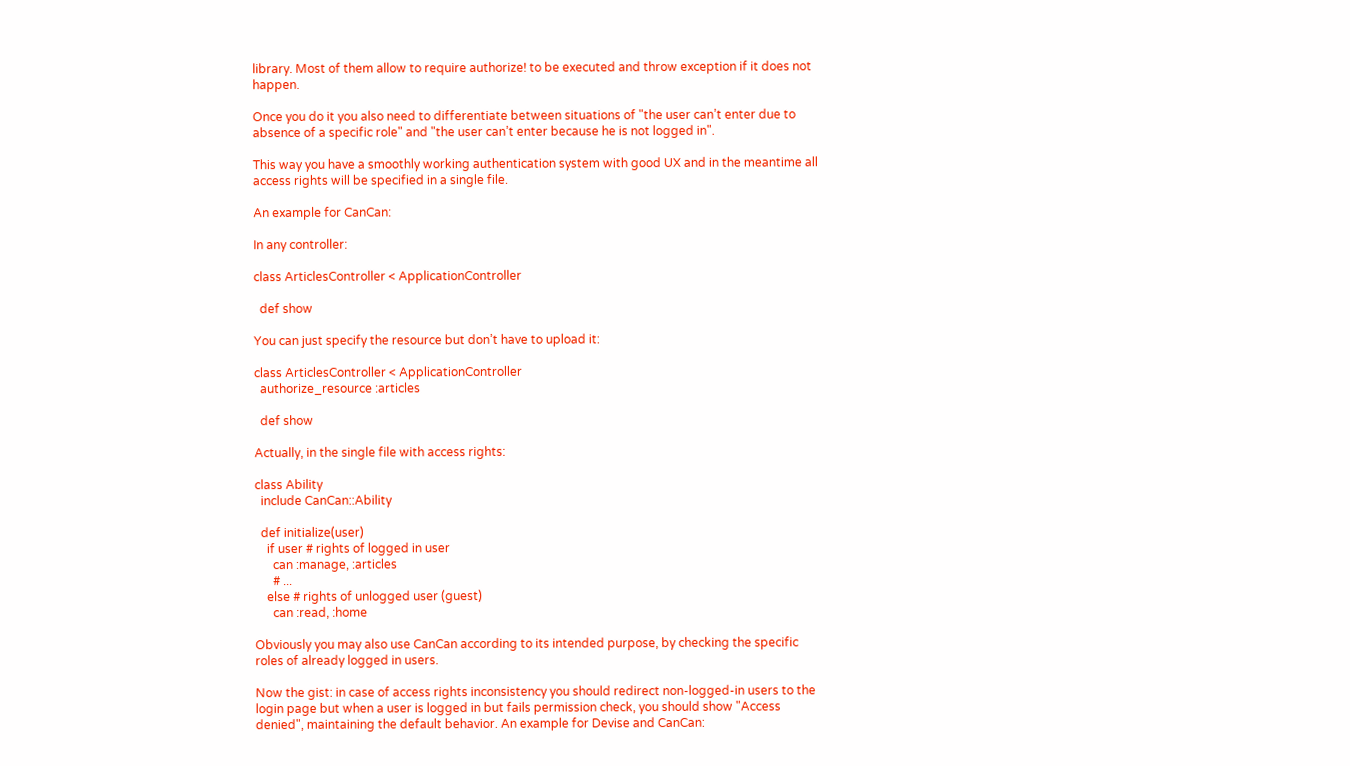library. Most of them allow to require authorize! to be executed and throw exception if it does not happen.

Once you do it you also need to differentiate between situations of "the user can’t enter due to absence of a specific role" and "the user can’t enter because he is not logged in".

This way you have a smoothly working authentication system with good UX and in the meantime all access rights will be specified in a single file.

An example for CanCan:

In any controller:

class ArticlesController < ApplicationController

  def show

You can just specify the resource but don’t have to upload it:

class ArticlesController < ApplicationController
  authorize_resource :articles

  def show

Actually, in the single file with access rights:

class Ability
  include CanCan::Ability

  def initialize(user)
    if user # rights of logged in user
      can :manage, :articles
      # ...
    else # rights of unlogged user (guest)
      can :read, :home

Obviously you may also use CanCan according to its intended purpose, by checking the specific roles of already logged in users.

Now the gist: in case of access rights inconsistency you should redirect non-logged-in users to the login page but when a user is logged in but fails permission check, you should show "Access denied", maintaining the default behavior. An example for Devise and CanCan: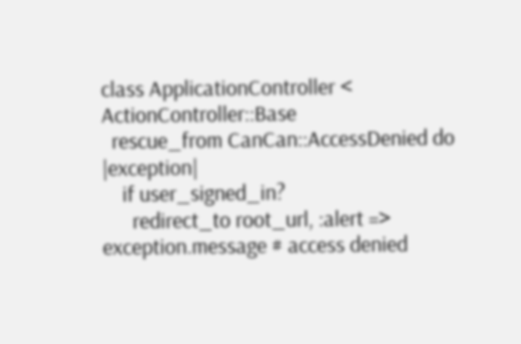class ApplicationController < ActionController::Base
  rescue_from CanCan::AccessDenied do |exception|
    if user_signed_in?
      redirect_to root_url, :alert => exception.message # access denied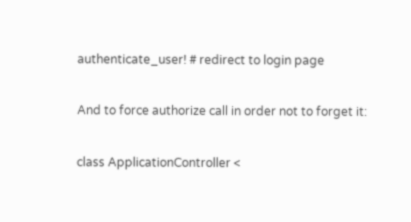authenticate_user! # redirect to login page

And to force authorize call in order not to forget it:

class ApplicationController <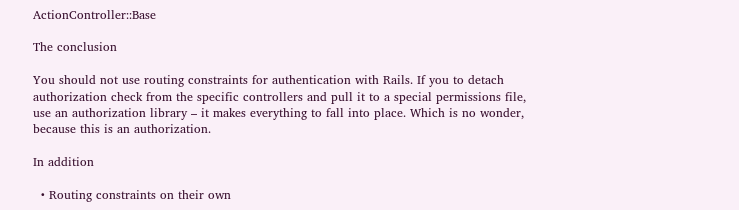ActionController::Base

The conclusion

You should not use routing constraints for authentication with Rails. If you to detach authorization check from the specific controllers and pull it to a special permissions file, use an authorization library – it makes everything to fall into place. Which is no wonder, because this is an authorization.

In addition

  • Routing constraints on their own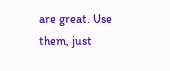are great. Use them, just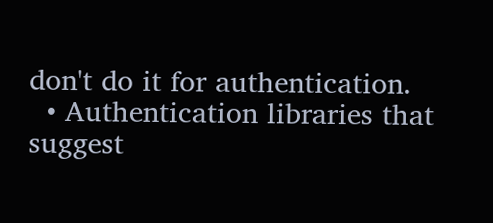don't do it for authentication.
  • Authentication libraries that suggest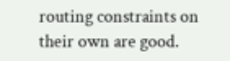routing constraints on their own are good.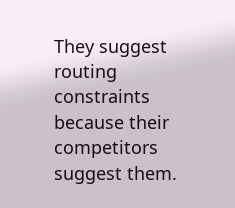They suggest routing constraints because their competitors suggest them.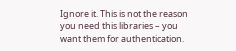Ignore it. This is not the reason you need this libraries – you want them for authentication.